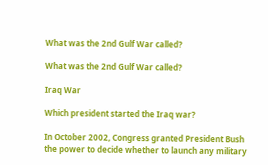What was the 2nd Gulf War called?

What was the 2nd Gulf War called?

Iraq War

Which president started the Iraq war?

In October 2002, Congress granted President Bush the power to decide whether to launch any military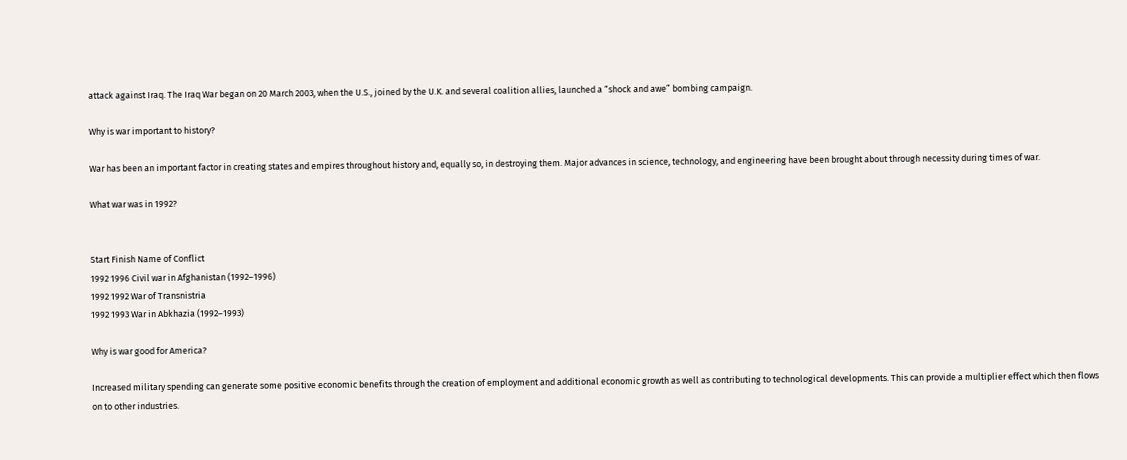attack against Iraq. The Iraq War began on 20 March 2003, when the U.S., joined by the U.K. and several coalition allies, launched a “shock and awe” bombing campaign.

Why is war important to history?

War has been an important factor in creating states and empires throughout history and, equally so, in destroying them. Major advances in science, technology, and engineering have been brought about through necessity during times of war.

What war was in 1992?


Start Finish Name of Conflict
1992 1996 Civil war in Afghanistan (1992–1996)
1992 1992 War of Transnistria
1992 1993 War in Abkhazia (1992–1993)

Why is war good for America?

Increased military spending can generate some positive economic benefits through the creation of employment and additional economic growth as well as contributing to technological developments. This can provide a multiplier effect which then flows on to other industries.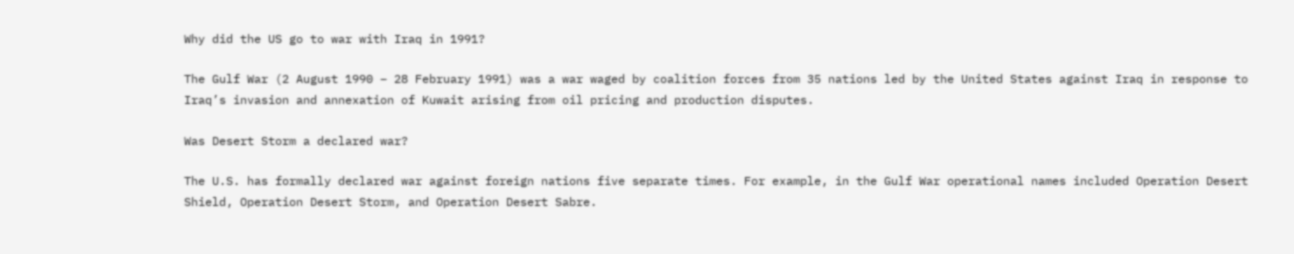Why did the US go to war with Iraq in 1991?

The Gulf War (2 August 1990 – 28 February 1991) was a war waged by coalition forces from 35 nations led by the United States against Iraq in response to Iraq’s invasion and annexation of Kuwait arising from oil pricing and production disputes.

Was Desert Storm a declared war?

The U.S. has formally declared war against foreign nations five separate times. For example, in the Gulf War operational names included Operation Desert Shield, Operation Desert Storm, and Operation Desert Sabre.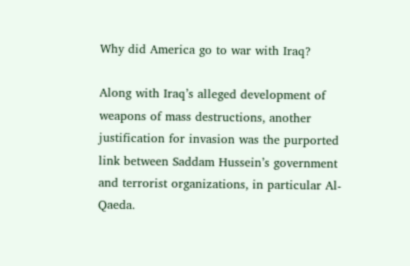Why did America go to war with Iraq?

Along with Iraq’s alleged development of weapons of mass destructions, another justification for invasion was the purported link between Saddam Hussein’s government and terrorist organizations, in particular Al-Qaeda.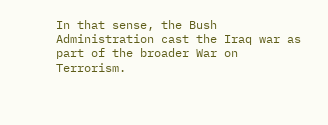In that sense, the Bush Administration cast the Iraq war as part of the broader War on Terrorism.